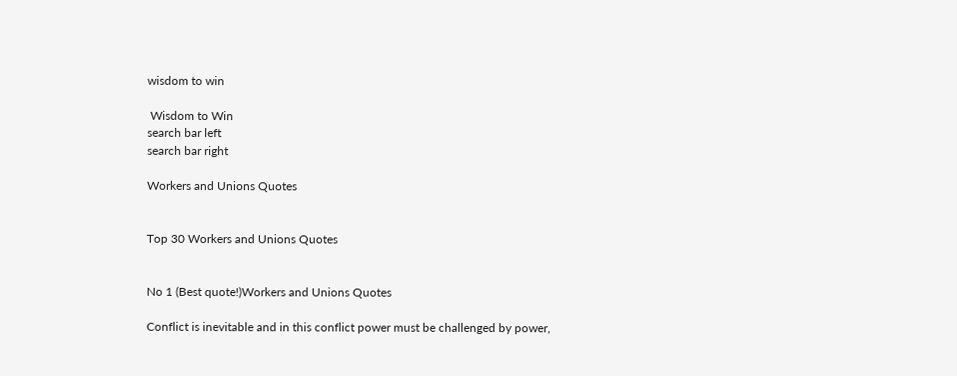wisdom to win

 Wisdom to Win
search bar left
search bar right

Workers and Unions Quotes


Top 30 Workers and Unions Quotes


No 1 (Best quote!)Workers and Unions Quotes

Conflict is inevitable and in this conflict power must be challenged by power,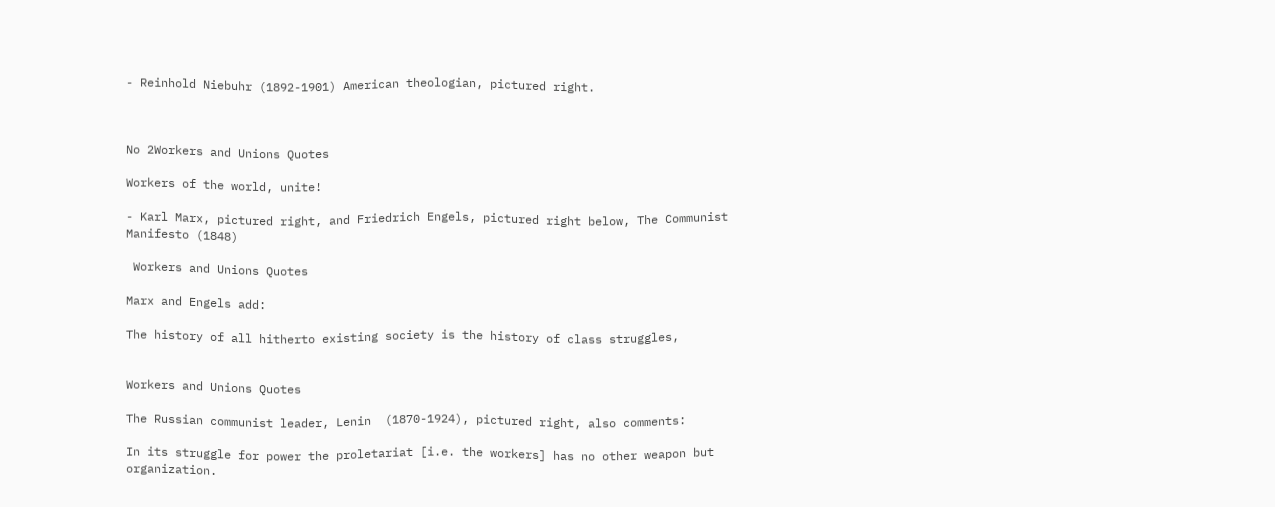- Reinhold Niebuhr (1892-1901) American theologian, pictured right.



No 2Workers and Unions Quotes

Workers of the world, unite!

- Karl Marx, pictured right, and Friedrich Engels, pictured right below, The Communist Manifesto (1848)

 Workers and Unions Quotes

Marx and Engels add:

The history of all hitherto existing society is the history of class struggles,


Workers and Unions Quotes

The Russian communist leader, Lenin  (1870-1924), pictured right, also comments:

In its struggle for power the proletariat [i.e. the workers] has no other weapon but organization.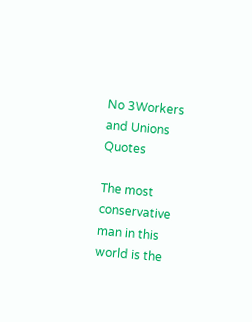No 3Workers and Unions Quotes

The most conservative man in this world is the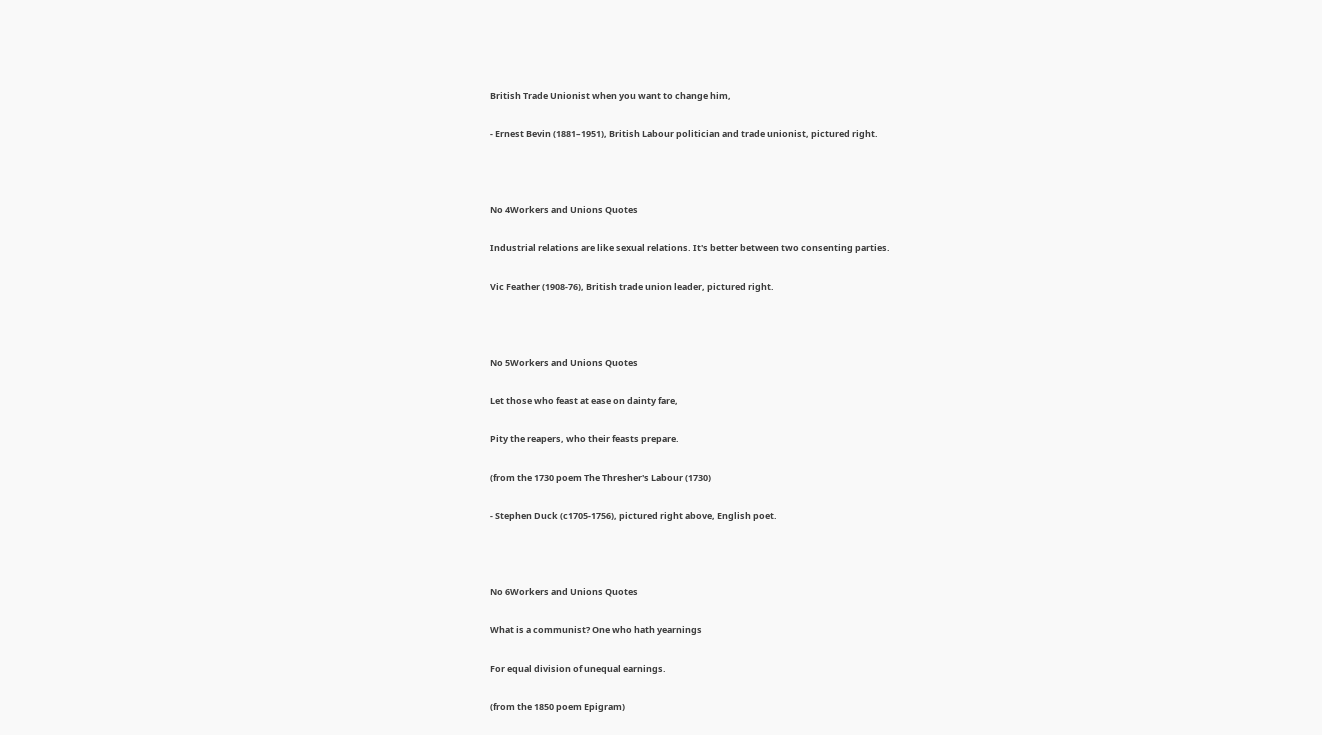British Trade Unionist when you want to change him,

- Ernest Bevin (1881–1951), British Labour politician and trade unionist, pictured right.



No 4Workers and Unions Quotes

Industrial relations are like sexual relations. It's better between two consenting parties.

Vic Feather (1908-76), British trade union leader, pictured right.



No 5Workers and Unions Quotes

Let those who feast at ease on dainty fare,

Pity the reapers, who their feasts prepare.

(from the 1730 poem The Thresher's Labour (1730)

- Stephen Duck (c1705-1756), pictured right above, English poet.



No 6Workers and Unions Quotes

What is a communist? One who hath yearnings

For equal division of unequal earnings.

(from the 1850 poem Epigram)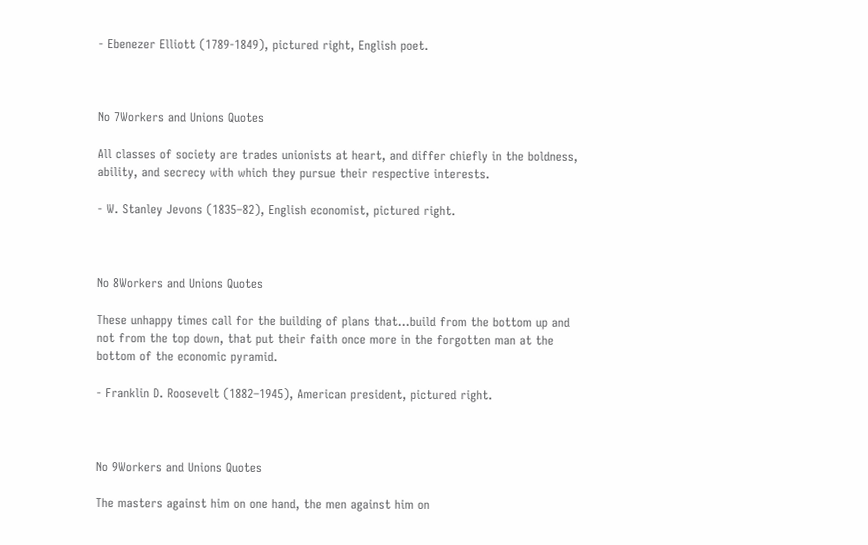- Ebenezer Elliott (1789-1849), pictured right, English poet.



No 7Workers and Unions Quotes

All classes of society are trades unionists at heart, and differ chiefly in the boldness, ability, and secrecy with which they pursue their respective interests.

- W. Stanley Jevons (1835–82), English economist, pictured right.



No 8Workers and Unions Quotes

These unhappy times call for the building of plans that…build from the bottom up and not from the top down, that put their faith once more in the forgotten man at the bottom of the economic pyramid.

- Franklin D. Roosevelt (1882–1945), American president, pictured right.



No 9Workers and Unions Quotes

The masters against him on one hand, the men against him on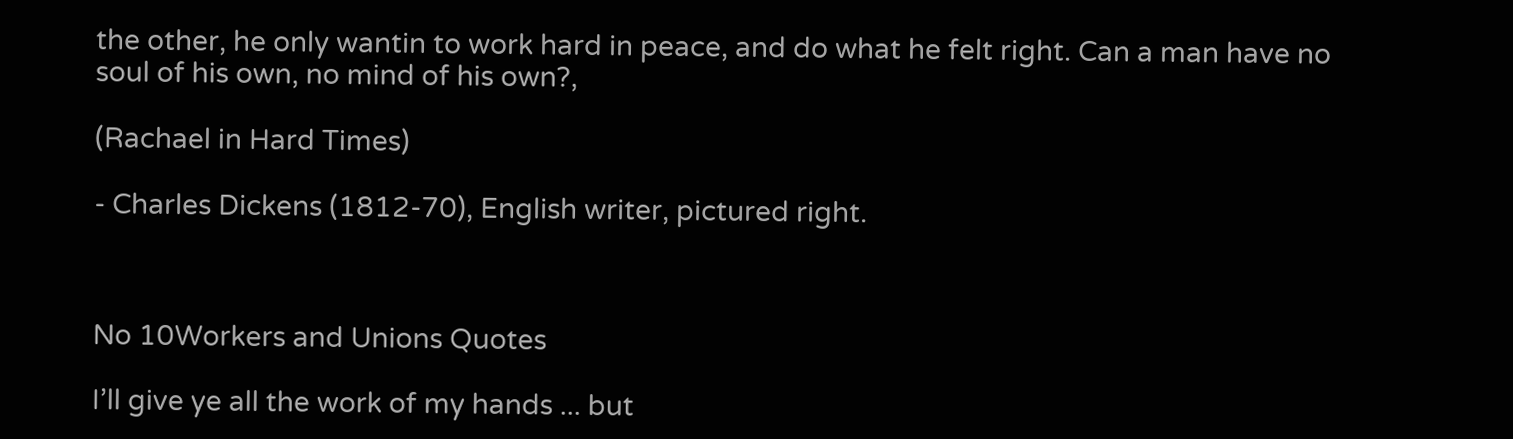the other, he only wantin to work hard in peace, and do what he felt right. Can a man have no soul of his own, no mind of his own?,

(Rachael in Hard Times)

- Charles Dickens (1812-70), English writer, pictured right.



No 10Workers and Unions Quotes

I’ll give ye all the work of my hands ... but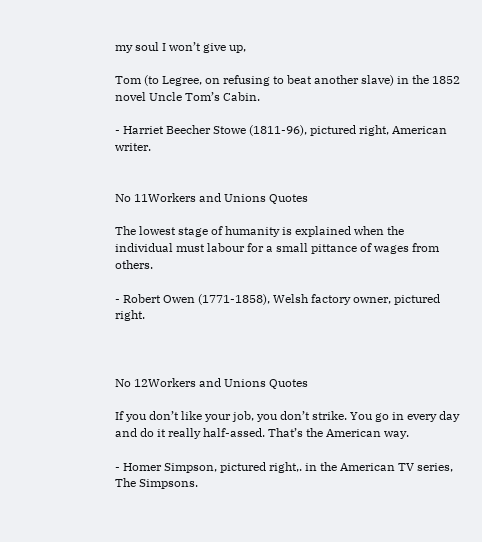my soul I won’t give up,

Tom (to Legree, on refusing to beat another slave) in the 1852 novel Uncle Tom’s Cabin.

- Harriet Beecher Stowe (1811-96), pictured right, American writer.


No 11Workers and Unions Quotes

The lowest stage of humanity is explained when the individual must labour for a small pittance of wages from others.

- Robert Owen (1771-1858), Welsh factory owner, pictured right.



No 12Workers and Unions Quotes

If you don’t like your job, you don’t strike. You go in every day and do it really half-assed. That’s the American way.

- Homer Simpson, pictured right,. in the American TV series, The Simpsons.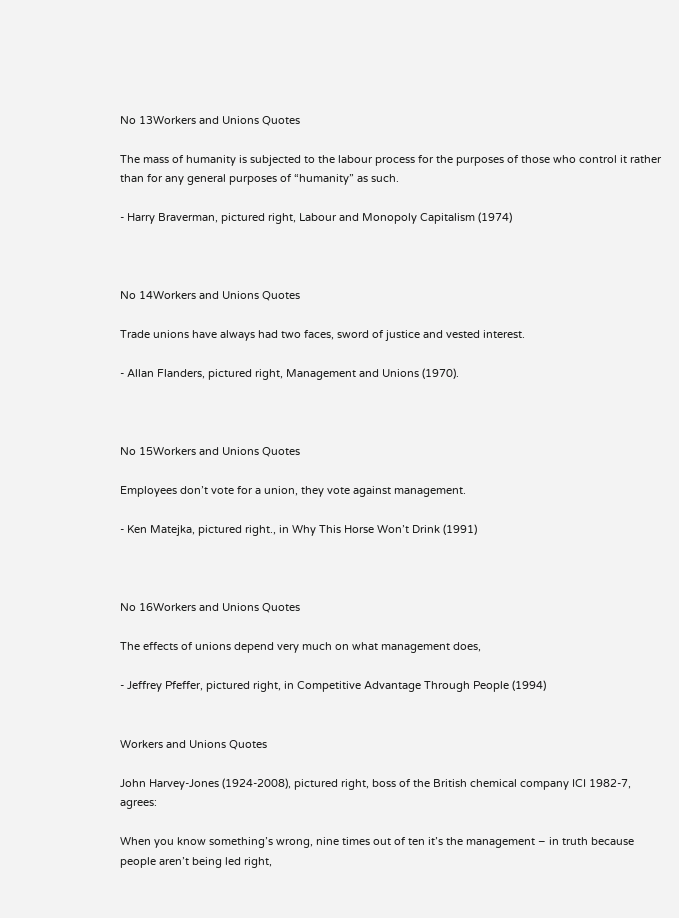No 13Workers and Unions Quotes

The mass of humanity is subjected to the labour process for the purposes of those who control it rather than for any general purposes of “humanity” as such.

- Harry Braverman, pictured right, Labour and Monopoly Capitalism (1974)



No 14Workers and Unions Quotes

Trade unions have always had two faces, sword of justice and vested interest.

- Allan Flanders, pictured right, Management and Unions (1970).



No 15Workers and Unions Quotes

Employees don’t vote for a union, they vote against management.

- Ken Matejka, pictured right., in Why This Horse Won’t Drink (1991)



No 16Workers and Unions Quotes

The effects of unions depend very much on what management does,

- Jeffrey Pfeffer, pictured right, in Competitive Advantage Through People (1994)


Workers and Unions Quotes

John Harvey-Jones (1924-2008), pictured right, boss of the British chemical company ICI 1982-7, agrees:

When you know something’s wrong, nine times out of ten it’s the management – in truth because people aren’t being led right,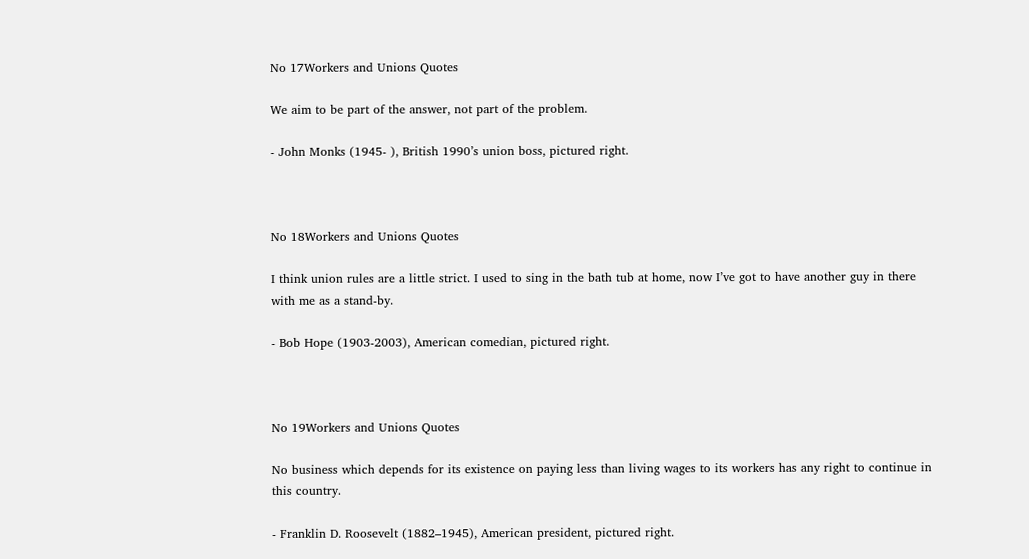No 17Workers and Unions Quotes

We aim to be part of the answer, not part of the problem.

- John Monks (1945- ), British 1990’s union boss, pictured right.



No 18Workers and Unions Quotes

I think union rules are a little strict. I used to sing in the bath tub at home, now I’ve got to have another guy in there with me as a stand-by.

- Bob Hope (1903-2003), American comedian, pictured right.



No 19Workers and Unions Quotes

No business which depends for its existence on paying less than living wages to its workers has any right to continue in this country.

- Franklin D. Roosevelt (1882–1945), American president, pictured right.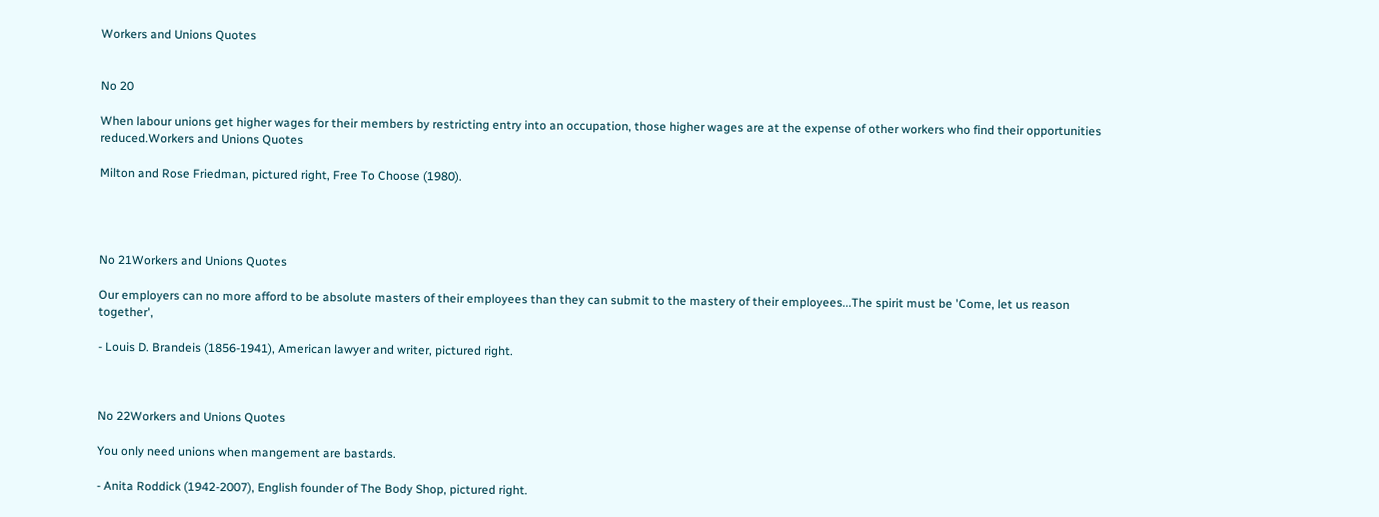Workers and Unions Quotes


No 20

When labour unions get higher wages for their members by restricting entry into an occupation, those higher wages are at the expense of other workers who find their opportunities reduced.Workers and Unions Quotes

Milton and Rose Friedman, pictured right, Free To Choose (1980).




No 21Workers and Unions Quotes

Our employers can no more afford to be absolute masters of their employees than they can submit to the mastery of their employees...The spirit must be 'Come, let us reason together',

- Louis D. Brandeis (1856-1941), American lawyer and writer, pictured right.



No 22Workers and Unions Quotes

You only need unions when mangement are bastards.

- Anita Roddick (1942-2007), English founder of The Body Shop, pictured right.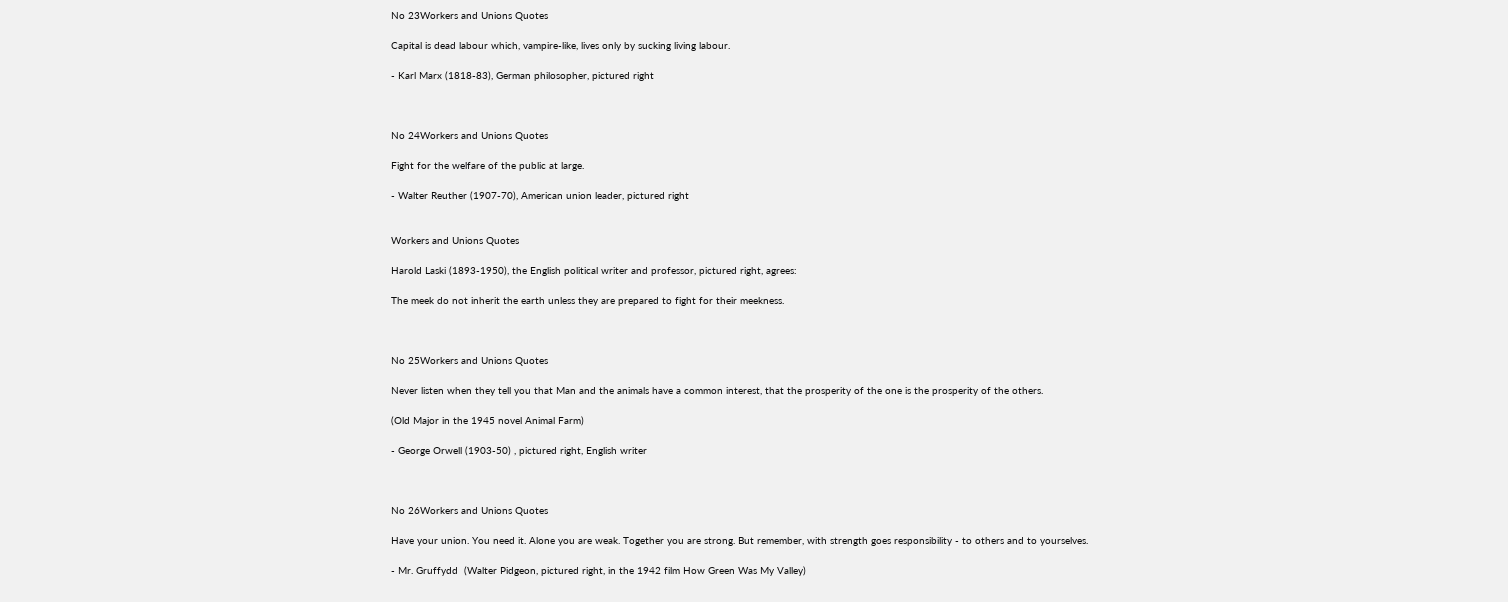No 23Workers and Unions Quotes

Capital is dead labour which, vampire-like, lives only by sucking living labour.

- Karl Marx (1818-83), German philosopher, pictured right



No 24Workers and Unions Quotes

Fight for the welfare of the public at large.

- Walter Reuther (1907-70), American union leader, pictured right


Workers and Unions Quotes

Harold Laski (1893-1950), the English political writer and professor, pictured right, agrees:

The meek do not inherit the earth unless they are prepared to fight for their meekness.



No 25Workers and Unions Quotes

Never listen when they tell you that Man and the animals have a common interest, that the prosperity of the one is the prosperity of the others.

(Old Major in the 1945 novel Animal Farm)

- George Orwell (1903-50) , pictured right, English writer



No 26Workers and Unions Quotes

Have your union. You need it. Alone you are weak. Together you are strong. But remember, with strength goes responsibility - to others and to yourselves.

- Mr. Gruffydd  (Walter Pidgeon, pictured right, in the 1942 film How Green Was My Valley)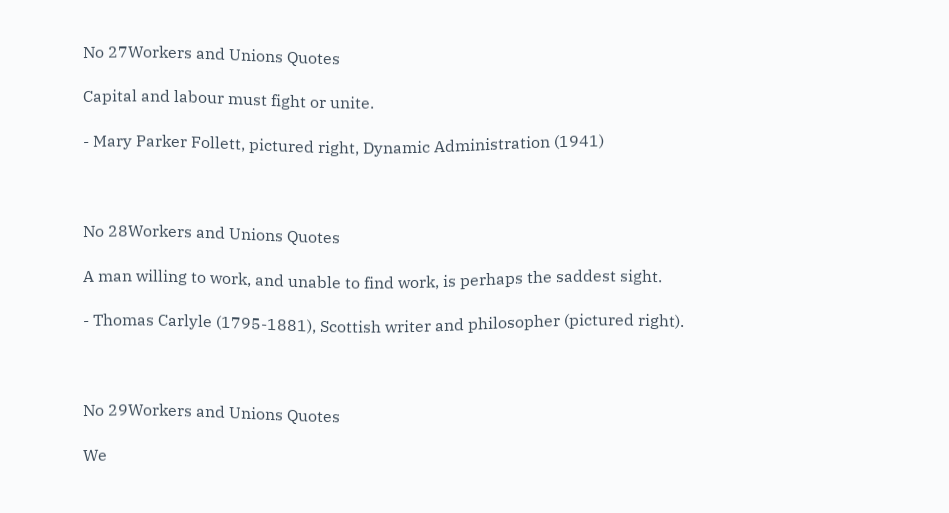No 27Workers and Unions Quotes

Capital and labour must fight or unite.

- Mary Parker Follett, pictured right, Dynamic Administration (1941)



No 28Workers and Unions Quotes

A man willing to work, and unable to find work, is perhaps the saddest sight.

- Thomas Carlyle (1795-1881), Scottish writer and philosopher (pictured right).



No 29Workers and Unions Quotes

We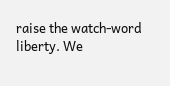raise the watch-word liberty. We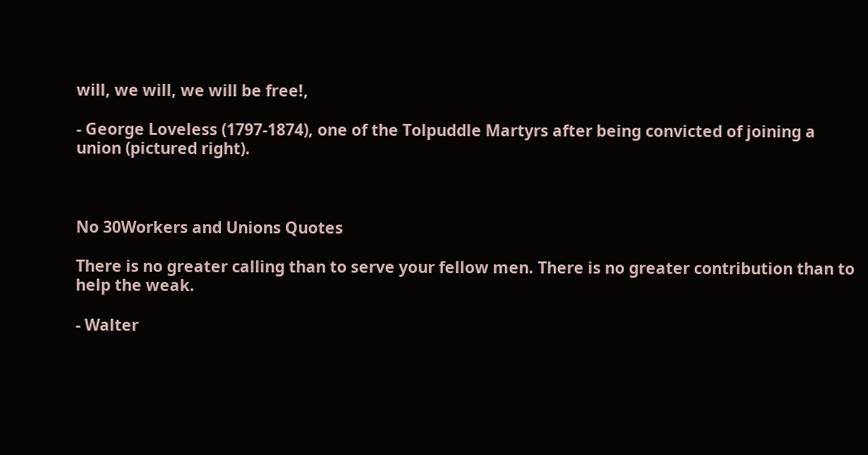will, we will, we will be free!,

- George Loveless (1797-1874), one of the Tolpuddle Martyrs after being convicted of joining a union (pictured right).



No 30Workers and Unions Quotes

There is no greater calling than to serve your fellow men. There is no greater contribution than to help the weak.

- Walter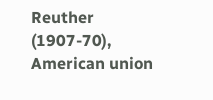Reuther (1907-70), American union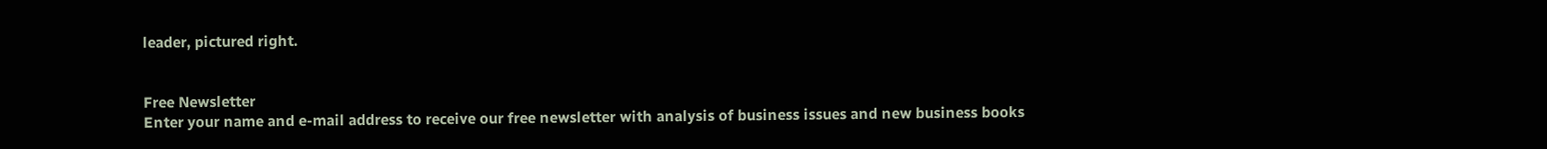leader, pictured right.


Free Newsletter
Enter your name and e-mail address to receive our free newsletter with analysis of business issues and new business books